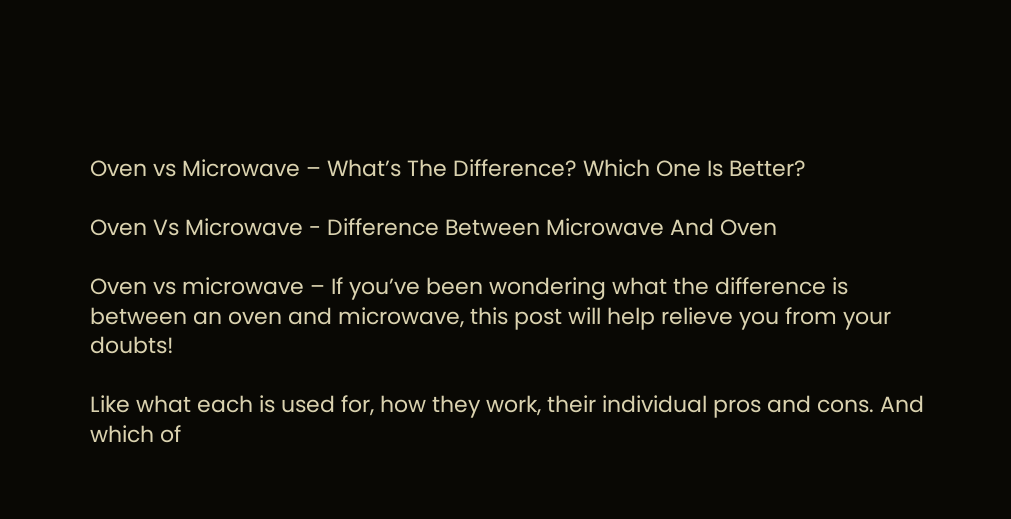Oven vs Microwave – What’s The Difference? Which One Is Better?

Oven Vs Microwave - Difference Between Microwave And Oven

Oven vs microwave – If you’ve been wondering what the difference is between an oven and microwave, this post will help relieve you from your doubts!

Like what each is used for, how they work, their individual pros and cons. And which of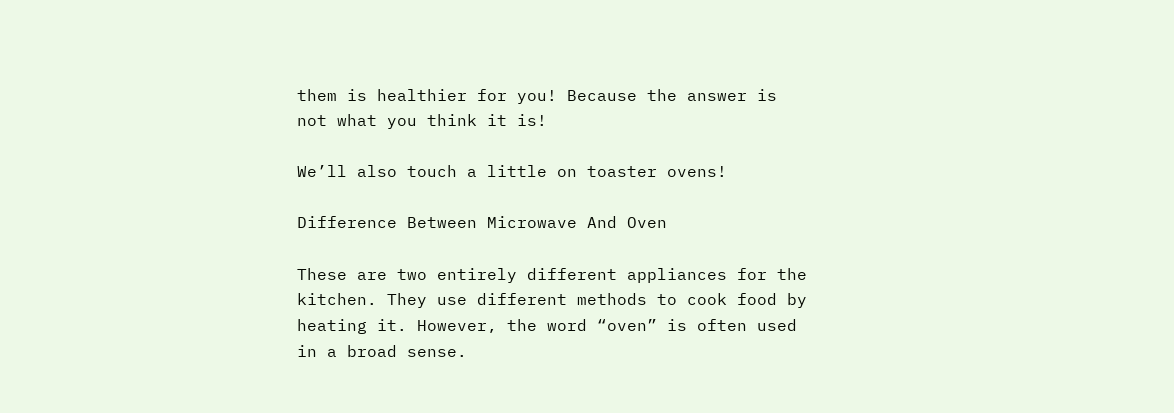them is healthier for you! Because the answer is not what you think it is!

We’ll also touch a little on toaster ovens!

Difference Between Microwave And Oven

These are two entirely different appliances for the kitchen. They use different methods to cook food by heating it. However, the word “oven” is often used in a broad sense.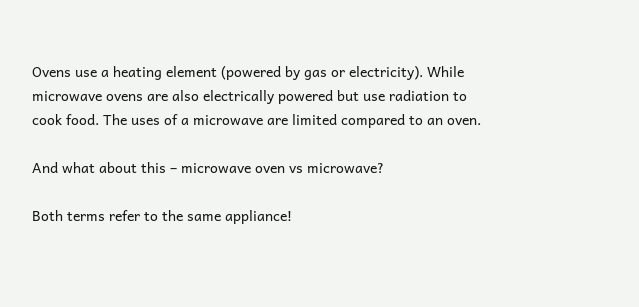Ovens use a heating element (powered by gas or electricity). While microwave ovens are also electrically powered but use radiation to cook food. The uses of a microwave are limited compared to an oven.

And what about this – microwave oven vs microwave?

Both terms refer to the same appliance!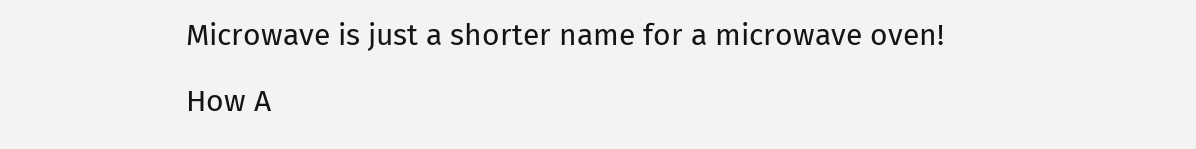Microwave is just a shorter name for a microwave oven!

How A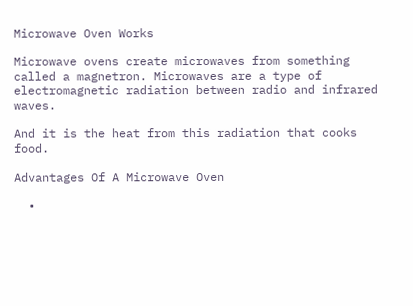Microwave Oven Works

Microwave ovens create microwaves from something called a magnetron. Microwaves are a type of electromagnetic radiation between radio and infrared waves.

And it is the heat from this radiation that cooks food.

Advantages Of A Microwave Oven

  •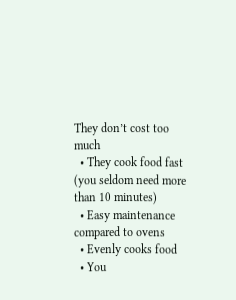They don’t cost too much
  • They cook food fast (you seldom need more than 10 minutes)
  • Easy maintenance compared to ovens
  • Evenly cooks food
  • You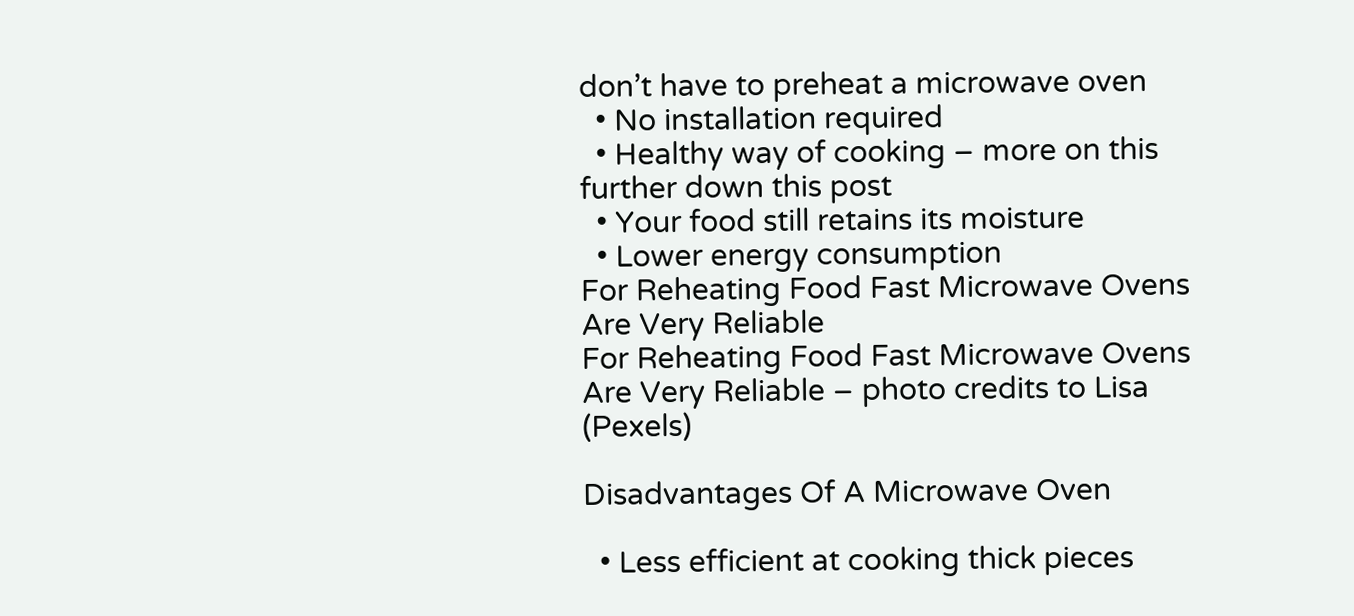don’t have to preheat a microwave oven
  • No installation required
  • Healthy way of cooking – more on this further down this post
  • Your food still retains its moisture
  • Lower energy consumption
For Reheating Food Fast Microwave Ovens Are Very Reliable
For Reheating Food Fast Microwave Ovens Are Very Reliable – photo credits to Lisa (Pexels)

Disadvantages Of A Microwave Oven

  • Less efficient at cooking thick pieces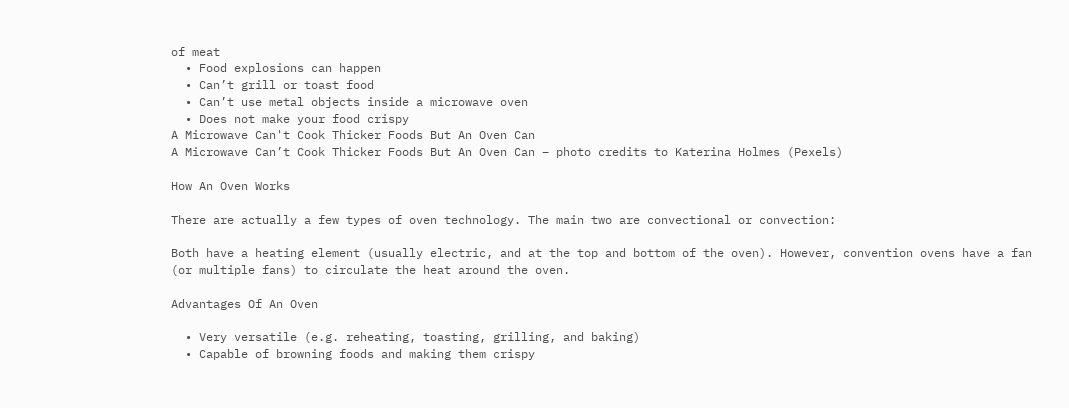of meat
  • Food explosions can happen
  • Can’t grill or toast food
  • Can’t use metal objects inside a microwave oven
  • Does not make your food crispy
A Microwave Can't Cook Thicker Foods But An Oven Can
A Microwave Can’t Cook Thicker Foods But An Oven Can – photo credits to Katerina Holmes (Pexels)

How An Oven Works

There are actually a few types of oven technology. The main two are convectional or convection:

Both have a heating element (usually electric, and at the top and bottom of the oven). However, convention ovens have a fan (or multiple fans) to circulate the heat around the oven.

Advantages Of An Oven

  • Very versatile (e.g. reheating, toasting, grilling, and baking)
  • Capable of browning foods and making them crispy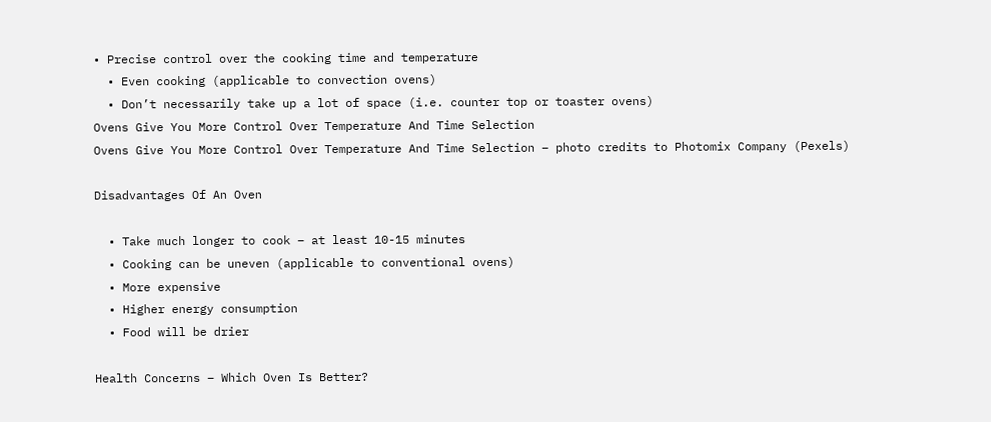• Precise control over the cooking time and temperature
  • Even cooking (applicable to convection ovens)
  • Don’t necessarily take up a lot of space (i.e. counter top or toaster ovens)
Ovens Give You More Control Over Temperature And Time Selection
Ovens Give You More Control Over Temperature And Time Selection – photo credits to Photomix Company (Pexels)

Disadvantages Of An Oven

  • Take much longer to cook – at least 10-15 minutes
  • Cooking can be uneven (applicable to conventional ovens)
  • More expensive
  • Higher energy consumption
  • Food will be drier

Health Concerns – Which Oven Is Better?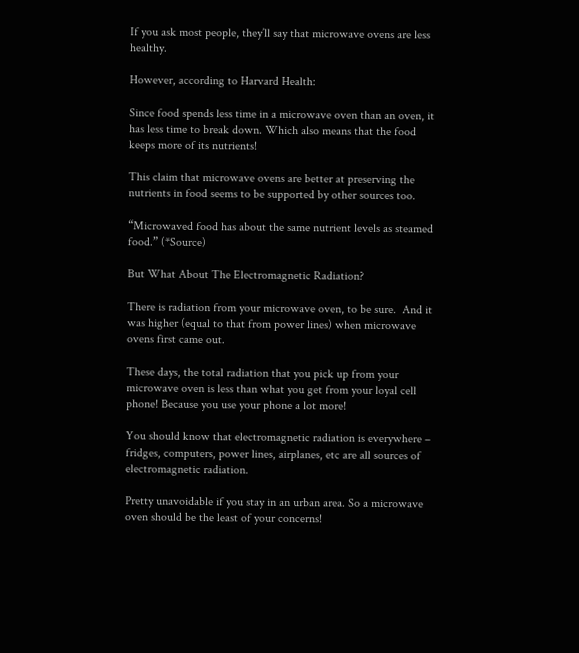If you ask most people, they’ll say that microwave ovens are less healthy.

However, according to Harvard Health:

Since food spends less time in a microwave oven than an oven, it has less time to break down. Which also means that the food keeps more of its nutrients!

This claim that microwave ovens are better at preserving the nutrients in food seems to be supported by other sources too.

“Microwaved food has about the same nutrient levels as steamed food.” (*Source)

But What About The Electromagnetic Radiation?

There is radiation from your microwave oven, to be sure.  And it was higher (equal to that from power lines) when microwave ovens first came out.

These days, the total radiation that you pick up from your microwave oven is less than what you get from your loyal cell phone! Because you use your phone a lot more!

You should know that electromagnetic radiation is everywhere – fridges, computers, power lines, airplanes, etc are all sources of electromagnetic radiation.

Pretty unavoidable if you stay in an urban area. So a microwave oven should be the least of your concerns!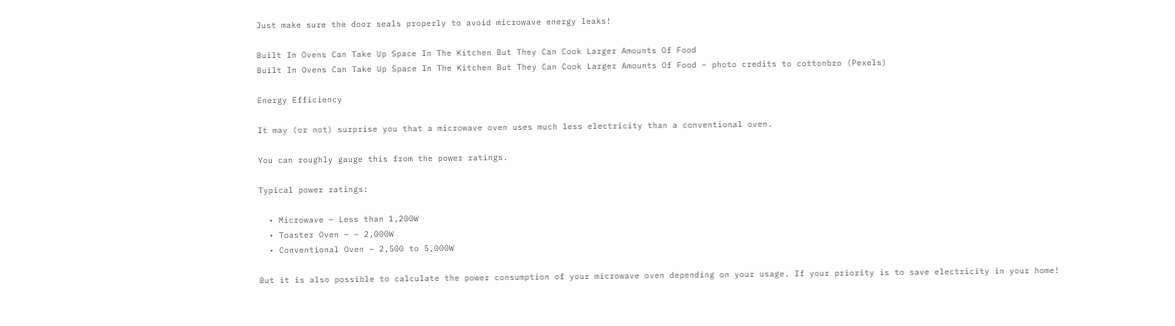Just make sure the door seals properly to avoid microwave energy leaks!

Built In Ovens Can Take Up Space In The Kitchen But They Can Cook Larger Amounts Of Food
Built In Ovens Can Take Up Space In The Kitchen But They Can Cook Larger Amounts Of Food – photo credits to cottonbro (Pexels)

Energy Efficiency

It may (or not) surprise you that a microwave oven uses much less electricity than a conventional oven.

You can roughly gauge this from the power ratings.

Typical power ratings:

  • Microwave – Less than 1,200W
  • Toaster Oven – ~ 2,000W
  • Conventional Oven – 2,500 to 5,000W

But it is also possible to calculate the power consumption of your microwave oven depending on your usage. If your priority is to save electricity in your home!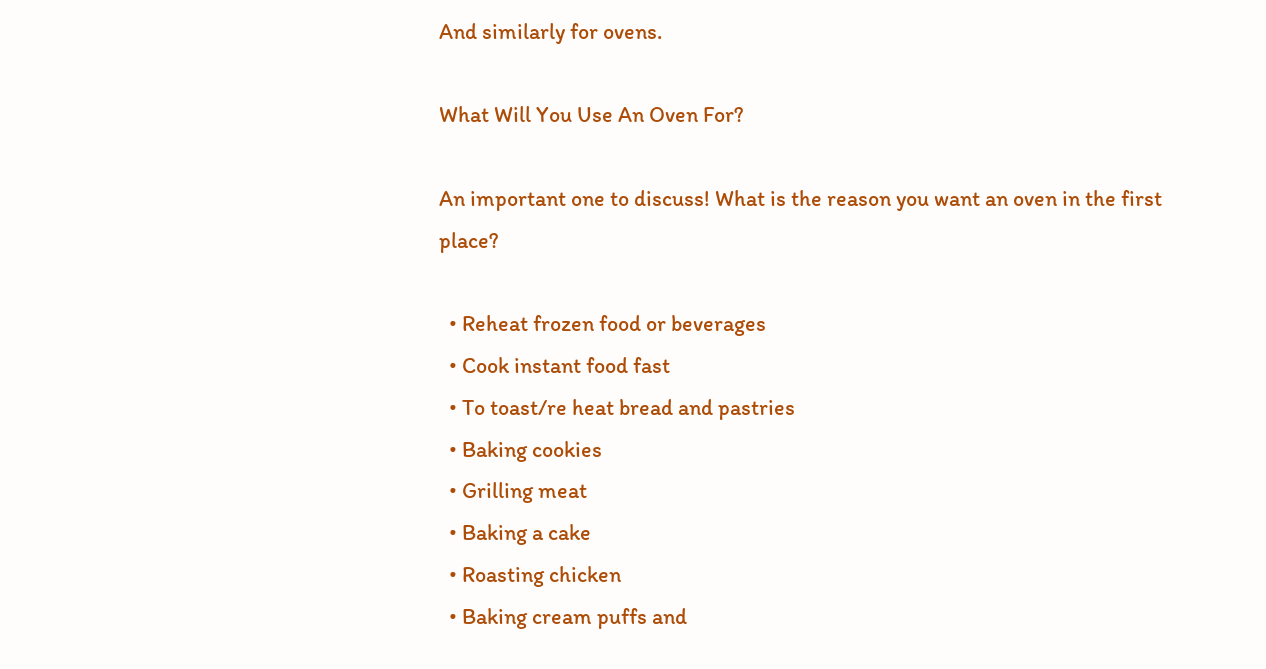And similarly for ovens.

What Will You Use An Oven For?

An important one to discuss! What is the reason you want an oven in the first place?

  • Reheat frozen food or beverages
  • Cook instant food fast
  • To toast/re heat bread and pastries
  • Baking cookies
  • Grilling meat
  • Baking a cake
  • Roasting chicken
  • Baking cream puffs and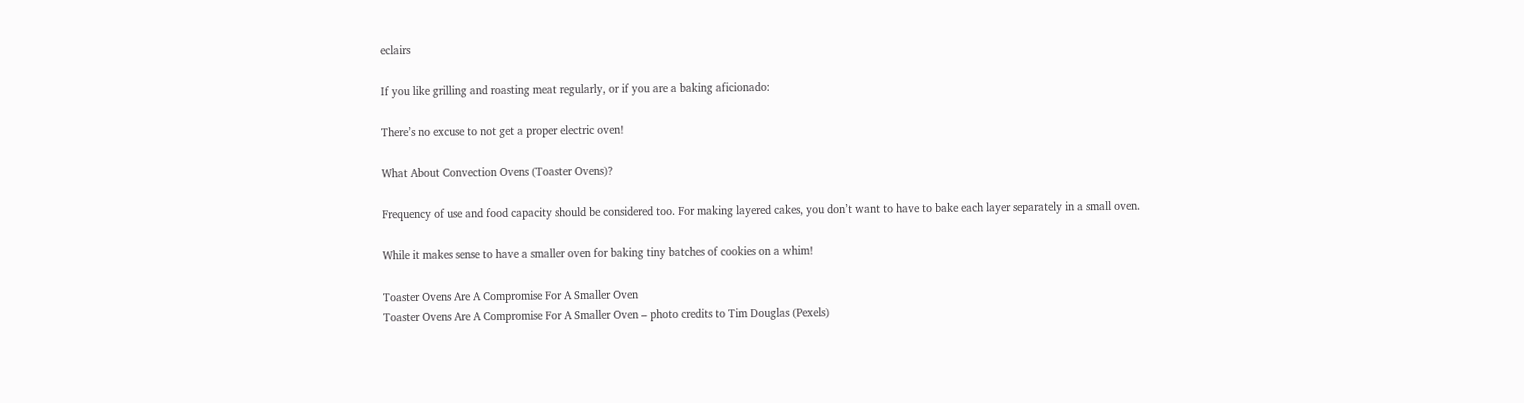eclairs

If you like grilling and roasting meat regularly, or if you are a baking aficionado:

There’s no excuse to not get a proper electric oven!

What About Convection Ovens (Toaster Ovens)?

Frequency of use and food capacity should be considered too. For making layered cakes, you don’t want to have to bake each layer separately in a small oven.

While it makes sense to have a smaller oven for baking tiny batches of cookies on a whim!

Toaster Ovens Are A Compromise For A Smaller Oven
Toaster Ovens Are A Compromise For A Smaller Oven – photo credits to Tim Douglas (Pexels)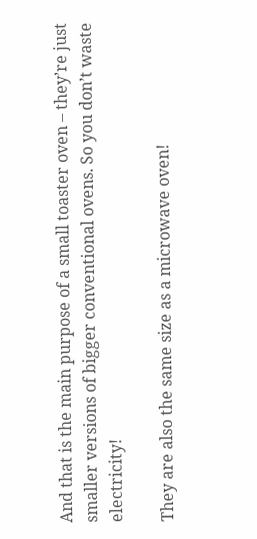And that is the main purpose of a small toaster oven – they’re just smaller versions of bigger conventional ovens. So you don’t waste electricity!

They are also the same size as a microwave oven!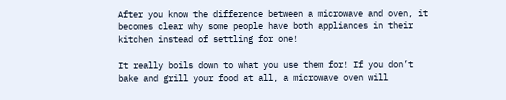After you know the difference between a microwave and oven, it becomes clear why some people have both appliances in their kitchen instead of settling for one!

It really boils down to what you use them for! If you don’t bake and grill your food at all, a microwave oven will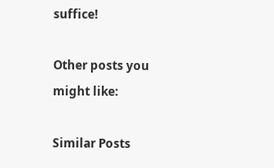suffice!

Other posts you might like:

Similar Posts